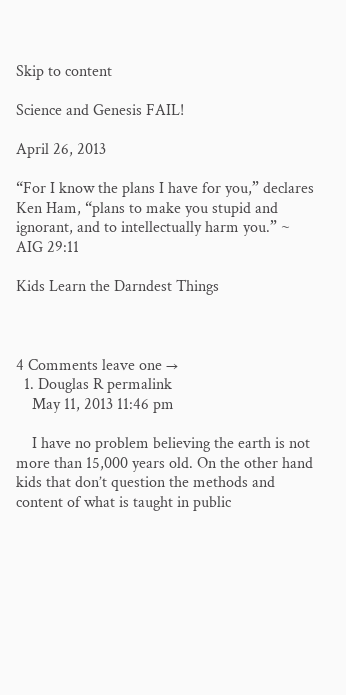Skip to content

Science and Genesis FAIL!

April 26, 2013

“For I know the plans I have for you,” declares Ken Ham, “plans to make you stupid and ignorant, and to intellectually harm you.” ~ AIG 29:11

Kids Learn the Darndest Things



4 Comments leave one →
  1. Douglas R permalink
    May 11, 2013 11:46 pm

    I have no problem believing the earth is not more than 15,000 years old. On the other hand kids that don’t question the methods and content of what is taught in public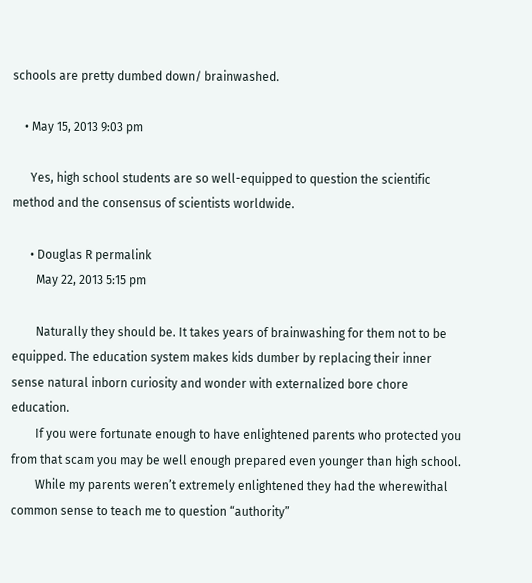schools are pretty dumbed down/ brainwashed.

    • May 15, 2013 9:03 pm

      Yes, high school students are so well-equipped to question the scientific method and the consensus of scientists worldwide.

      • Douglas R permalink
        May 22, 2013 5:15 pm

        Naturally they should be. It takes years of brainwashing for them not to be equipped. The education system makes kids dumber by replacing their inner sense natural inborn curiosity and wonder with externalized bore chore education.
        If you were fortunate enough to have enlightened parents who protected you from that scam you may be well enough prepared even younger than high school.
        While my parents weren’t extremely enlightened they had the wherewithal common sense to teach me to question “authority”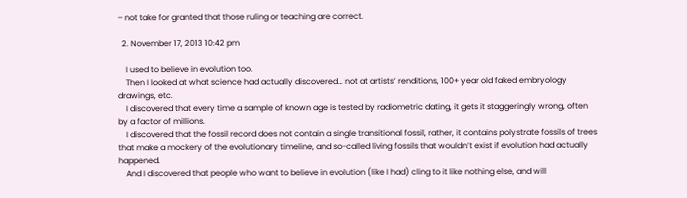– not take for granted that those ruling or teaching are correct.

  2. November 17, 2013 10:42 pm

    I used to believe in evolution too.
    Then I looked at what science had actually discovered… not at artists’ renditions, 100+ year old faked embryology drawings, etc.
    I discovered that every time a sample of known age is tested by radiometric dating, it gets it staggeringly wrong, often by a factor of millions.
    I discovered that the fossil record does not contain a single transitional fossil, rather, it contains polystrate fossils of trees that make a mockery of the evolutionary timeline, and so-called living fossils that wouldn’t exist if evolution had actually happened.
    And I discovered that people who want to believe in evolution (like I had) cling to it like nothing else, and will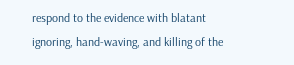respond to the evidence with blatant ignoring, hand-waving, and killing of the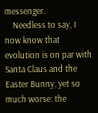messenger.
    Needless to say, I now know that evolution is on par with Santa Claus and the Easter Bunny, yet so much worse: the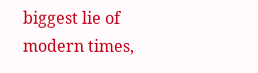biggest lie of modern times,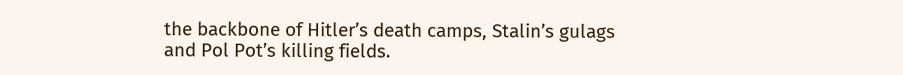the backbone of Hitler’s death camps, Stalin’s gulags and Pol Pot’s killing fields.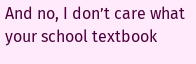And no, I don’t care what your school textbook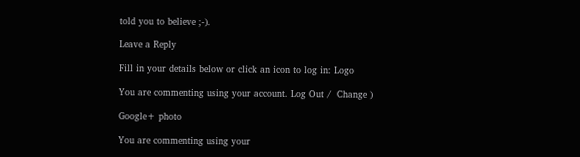told you to believe ;-).

Leave a Reply

Fill in your details below or click an icon to log in: Logo

You are commenting using your account. Log Out /  Change )

Google+ photo

You are commenting using your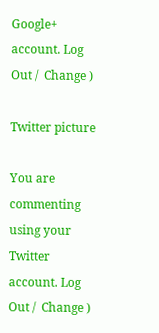Google+ account. Log Out /  Change )

Twitter picture

You are commenting using your Twitter account. Log Out /  Change )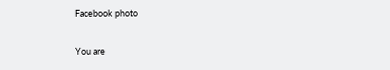Facebook photo

You are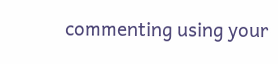commenting using your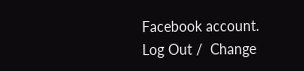Facebook account. Log Out /  Change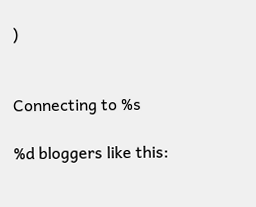)


Connecting to %s

%d bloggers like this: